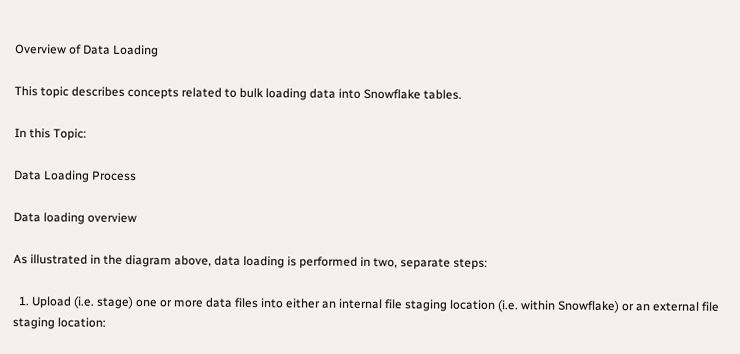Overview of Data Loading

This topic describes concepts related to bulk loading data into Snowflake tables.

In this Topic:

Data Loading Process

Data loading overview

As illustrated in the diagram above, data loading is performed in two, separate steps:

  1. Upload (i.e. stage) one or more data files into either an internal file staging location (i.e. within Snowflake) or an external file staging location: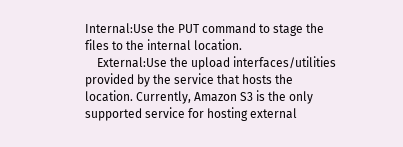Internal:Use the PUT command to stage the files to the internal location.
    External:Use the upload interfaces/utilities provided by the service that hosts the location. Currently, Amazon S3 is the only supported service for hosting external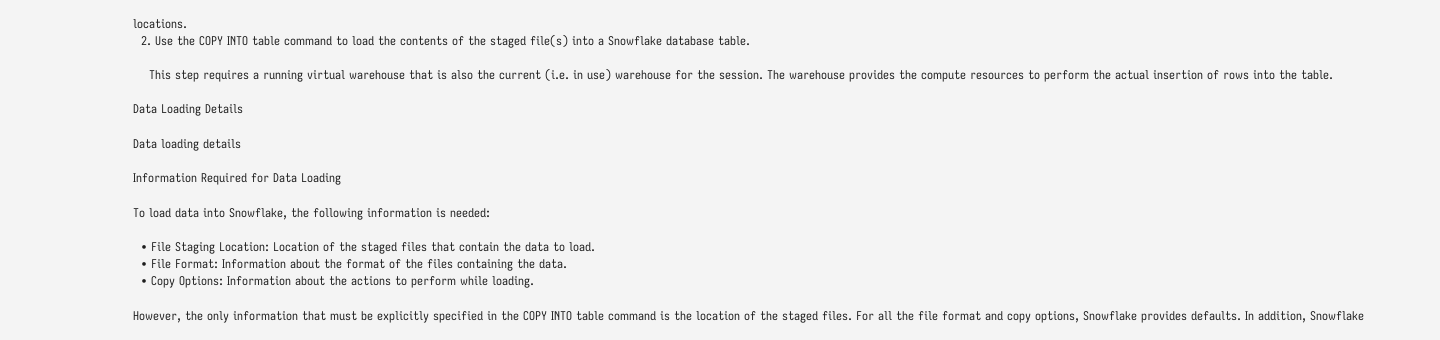locations.
  2. Use the COPY INTO table command to load the contents of the staged file(s) into a Snowflake database table.

    This step requires a running virtual warehouse that is also the current (i.e. in use) warehouse for the session. The warehouse provides the compute resources to perform the actual insertion of rows into the table.

Data Loading Details

Data loading details

Information Required for Data Loading

To load data into Snowflake, the following information is needed:

  • File Staging Location: Location of the staged files that contain the data to load.
  • File Format: Information about the format of the files containing the data.
  • Copy Options: Information about the actions to perform while loading.

However, the only information that must be explicitly specified in the COPY INTO table command is the location of the staged files. For all the file format and copy options, Snowflake provides defaults. In addition, Snowflake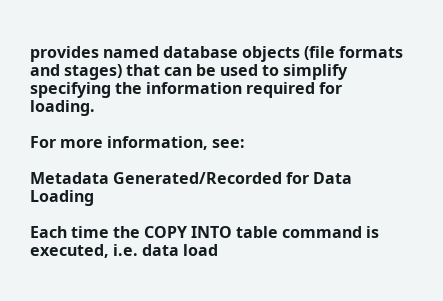provides named database objects (file formats and stages) that can be used to simplify specifying the information required for loading.

For more information, see:

Metadata Generated/Recorded for Data Loading

Each time the COPY INTO table command is executed, i.e. data load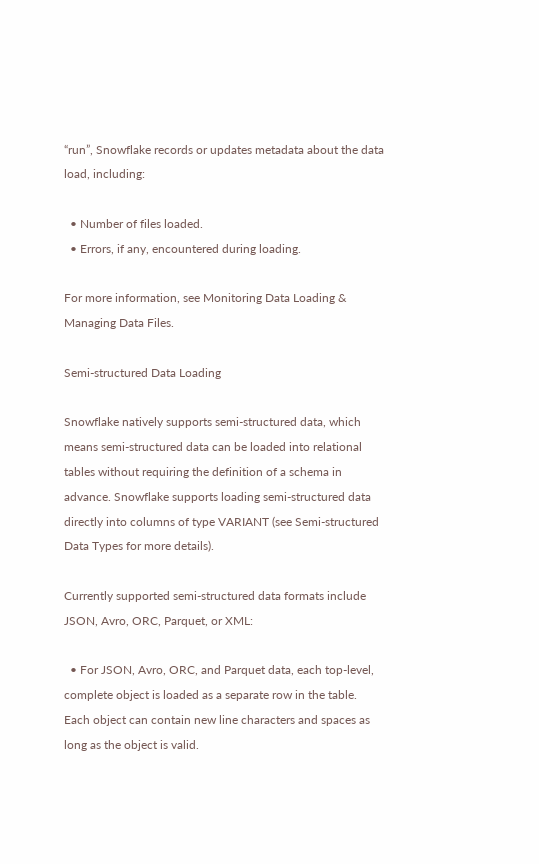“run”, Snowflake records or updates metadata about the data load, including:

  • Number of files loaded.
  • Errors, if any, encountered during loading.

For more information, see Monitoring Data Loading & Managing Data Files.

Semi-structured Data Loading

Snowflake natively supports semi-structured data, which means semi-structured data can be loaded into relational tables without requiring the definition of a schema in advance. Snowflake supports loading semi-structured data directly into columns of type VARIANT (see Semi-structured Data Types for more details).

Currently supported semi-structured data formats include JSON, Avro, ORC, Parquet, or XML:

  • For JSON, Avro, ORC, and Parquet data, each top-level, complete object is loaded as a separate row in the table. Each object can contain new line characters and spaces as long as the object is valid.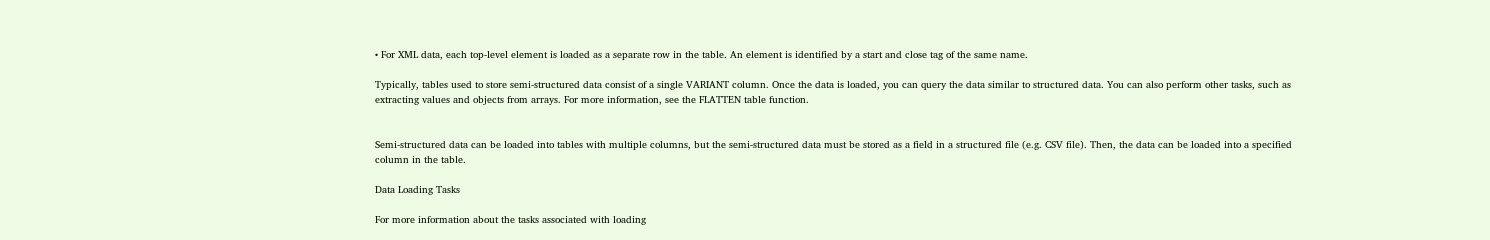• For XML data, each top-level element is loaded as a separate row in the table. An element is identified by a start and close tag of the same name.

Typically, tables used to store semi-structured data consist of a single VARIANT column. Once the data is loaded, you can query the data similar to structured data. You can also perform other tasks, such as extracting values and objects from arrays. For more information, see the FLATTEN table function.


Semi-structured data can be loaded into tables with multiple columns, but the semi-structured data must be stored as a field in a structured file (e.g. CSV file). Then, the data can be loaded into a specified column in the table.

Data Loading Tasks

For more information about the tasks associated with loading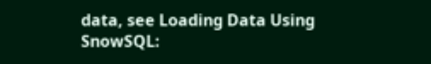data, see Loading Data Using SnowSQL: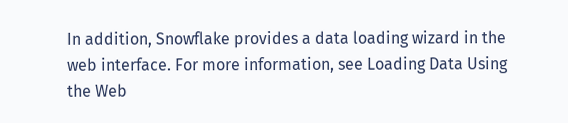In addition, Snowflake provides a data loading wizard in the web interface. For more information, see Loading Data Using the Web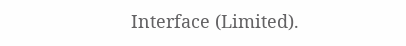Interface (Limited).